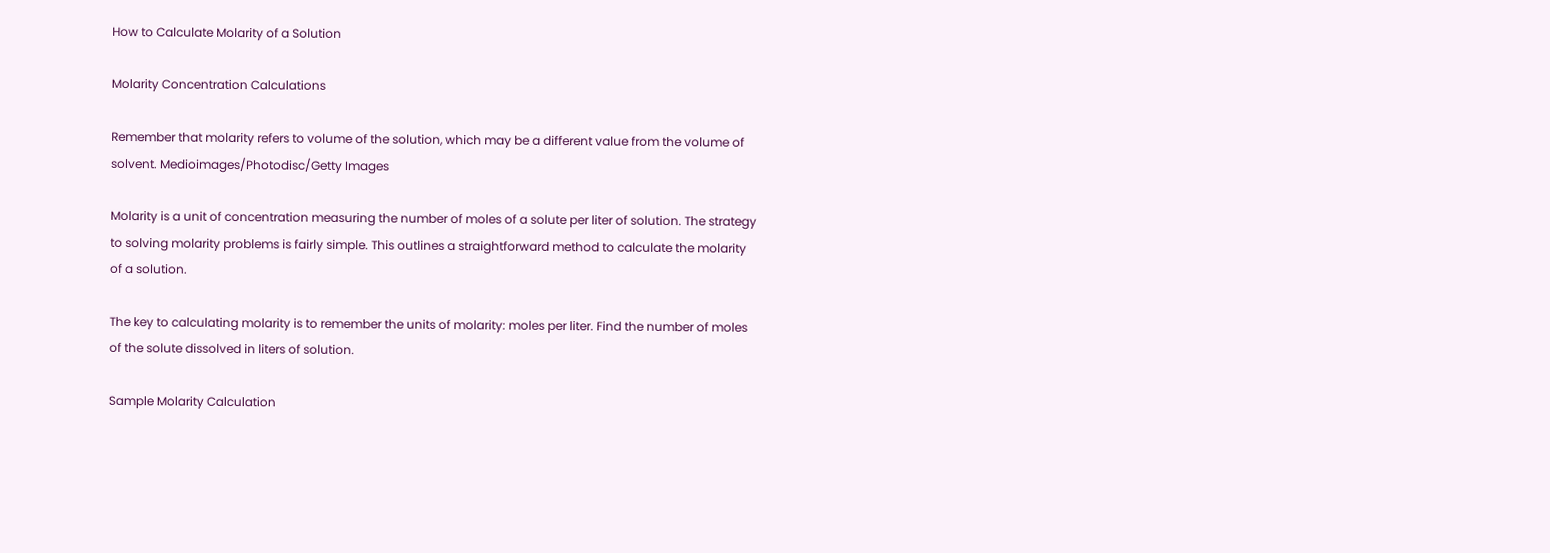How to Calculate Molarity of a Solution

Molarity Concentration Calculations

Remember that molarity refers to volume of the solution, which may be a different value from the volume of solvent. Medioimages/Photodisc/Getty Images

Molarity is a unit of concentration measuring the number of moles of a solute per liter of solution. The strategy to solving molarity problems is fairly simple. This outlines a straightforward method to calculate the molarity of a solution.

The key to calculating molarity is to remember the units of molarity: moles per liter. Find the number of moles of the solute dissolved in liters of solution.

Sample Molarity Calculation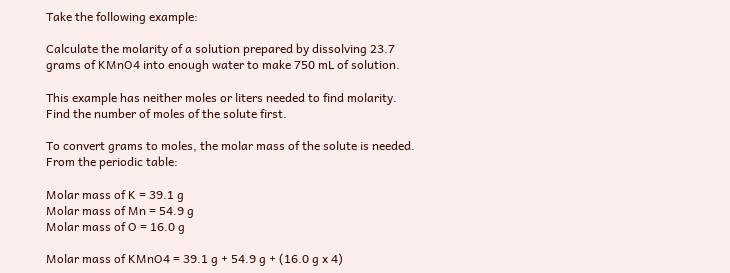Take the following example:

Calculate the molarity of a solution prepared by dissolving 23.7 grams of KMnO4 into enough water to make 750 mL of solution.

This example has neither moles or liters needed to find molarity. Find the number of moles of the solute first.

To convert grams to moles, the molar mass of the solute is needed. From the periodic table:

Molar mass of K = 39.1 g
Molar mass of Mn = 54.9 g
Molar mass of O = 16.0 g

Molar mass of KMnO4 = 39.1 g + 54.9 g + (16.0 g x 4)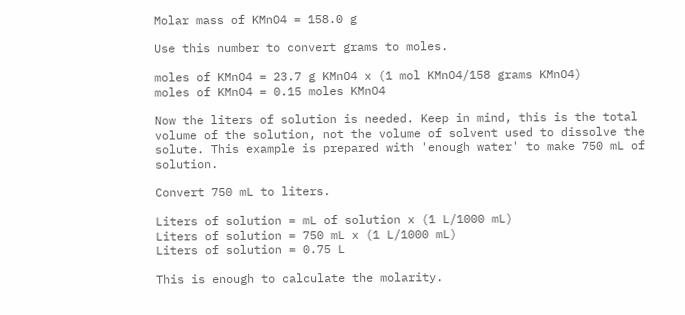Molar mass of KMnO4 = 158.0 g

Use this number to convert grams to moles.

moles of KMnO4 = 23.7 g KMnO4 x (1 mol KMnO4/158 grams KMnO4)
moles of KMnO4 = 0.15 moles KMnO4

Now the liters of solution is needed. Keep in mind, this is the total volume of the solution, not the volume of solvent used to dissolve the solute. This example is prepared with 'enough water' to make 750 mL of solution.

Convert 750 mL to liters.

Liters of solution = mL of solution x (1 L/1000 mL)
Liters of solution = 750 mL x (1 L/1000 mL)
Liters of solution = 0.75 L

This is enough to calculate the molarity.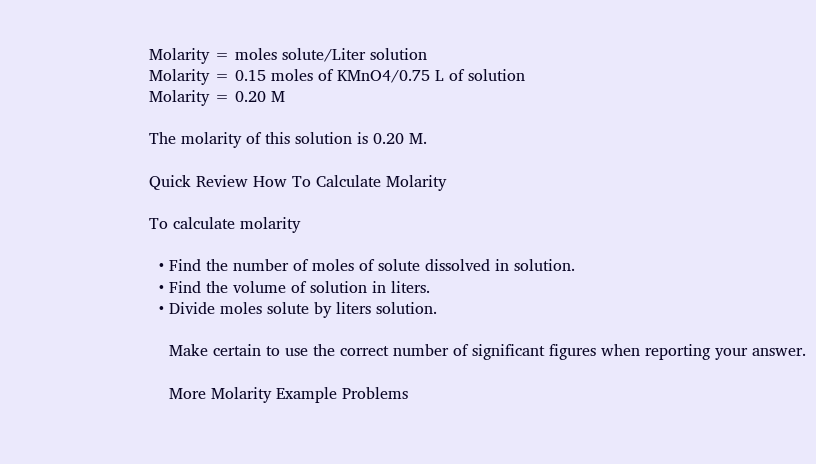Molarity = moles solute/Liter solution
Molarity = 0.15 moles of KMnO4/0.75 L of solution
Molarity = 0.20 M

The molarity of this solution is 0.20 M.

Quick Review How To Calculate Molarity

To calculate molarity

  • Find the number of moles of solute dissolved in solution.
  • Find the volume of solution in liters.
  • Divide moles solute by liters solution.

    Make certain to use the correct number of significant figures when reporting your answer.

    More Molarity Example Problems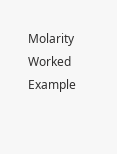Molarity Worked Example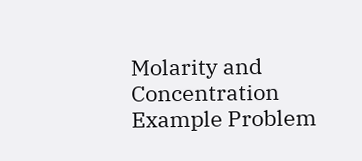Molarity and Concentration Example Problem